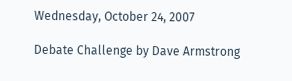Wednesday, October 24, 2007

Debate Challenge by Dave Armstrong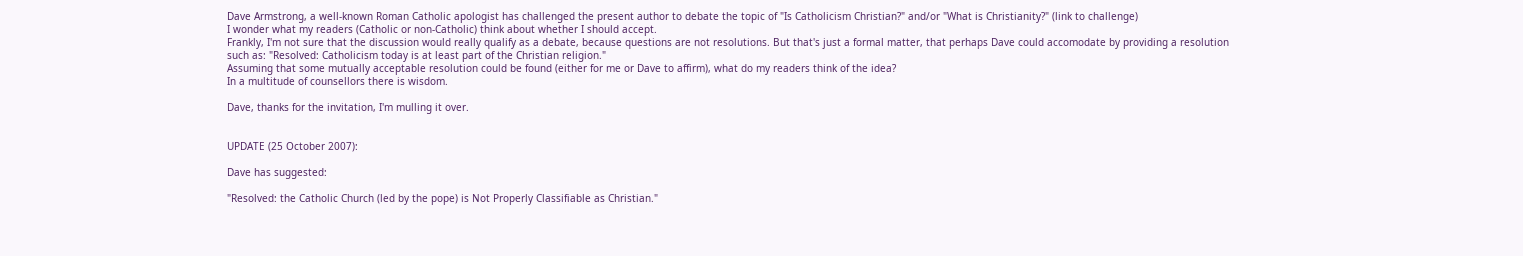Dave Armstrong, a well-known Roman Catholic apologist has challenged the present author to debate the topic of "Is Catholicism Christian?" and/or "What is Christianity?" (link to challenge)
I wonder what my readers (Catholic or non-Catholic) think about whether I should accept.
Frankly, I'm not sure that the discussion would really qualify as a debate, because questions are not resolutions. But that's just a formal matter, that perhaps Dave could accomodate by providing a resolution such as: "Resolved: Catholicism today is at least part of the Christian religion."
Assuming that some mutually acceptable resolution could be found (either for me or Dave to affirm), what do my readers think of the idea?
In a multitude of counsellors there is wisdom.

Dave, thanks for the invitation, I'm mulling it over.


UPDATE (25 October 2007):

Dave has suggested:

"Resolved: the Catholic Church (led by the pope) is Not Properly Classifiable as Christian."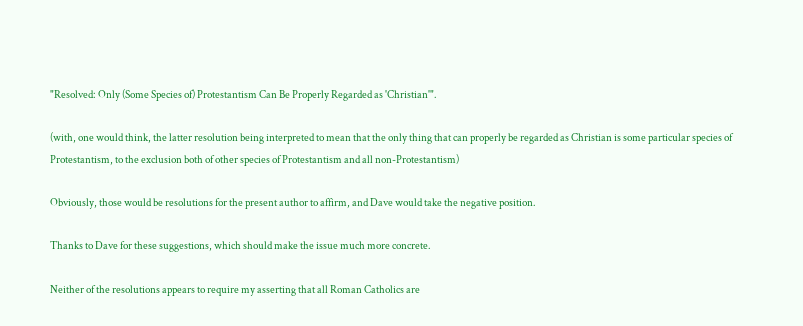"Resolved: Only (Some Species of) Protestantism Can Be Properly Regarded as 'Christian'".

(with, one would think, the latter resolution being interpreted to mean that the only thing that can properly be regarded as Christian is some particular species of Protestantism, to the exclusion both of other species of Protestantism and all non-Protestantism)

Obviously, those would be resolutions for the present author to affirm, and Dave would take the negative position.

Thanks to Dave for these suggestions, which should make the issue much more concrete.

Neither of the resolutions appears to require my asserting that all Roman Catholics are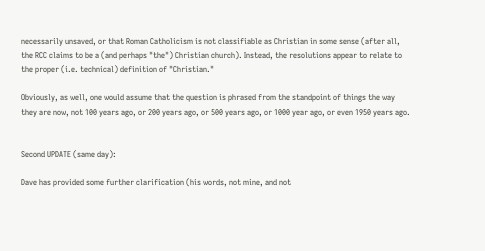necessarily unsaved, or that Roman Catholicism is not classifiable as Christian in some sense (after all, the RCC claims to be a (and perhaps "the") Christian church). Instead, the resolutions appear to relate to the proper (i.e. technical) definition of "Christian."

Obviously, as well, one would assume that the question is phrased from the standpoint of things the way they are now, not 100 years ago, or 200 years ago, or 500 years ago, or 1000 year ago, or even 1950 years ago.


Second UPDATE (same day):

Dave has provided some further clarification (his words, not mine, and not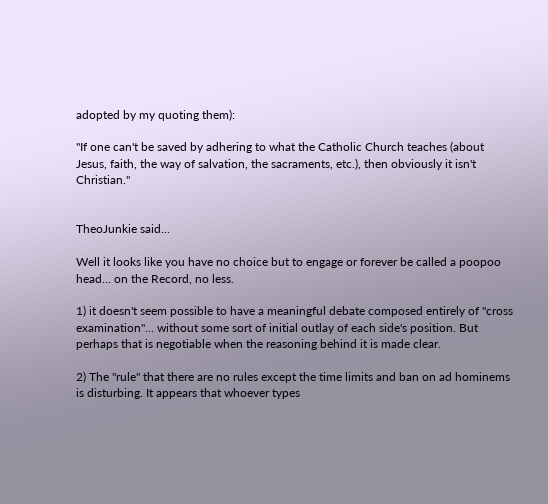adopted by my quoting them):

"If one can't be saved by adhering to what the Catholic Church teaches (about Jesus, faith, the way of salvation, the sacraments, etc.), then obviously it isn't Christian."


TheoJunkie said...

Well it looks like you have no choice but to engage or forever be called a poopoo head... on the Record, no less.

1) it doesn't seem possible to have a meaningful debate composed entirely of "cross examination"... without some sort of initial outlay of each side's position. But perhaps that is negotiable when the reasoning behind it is made clear.

2) The "rule" that there are no rules except the time limits and ban on ad hominems is disturbing. It appears that whoever types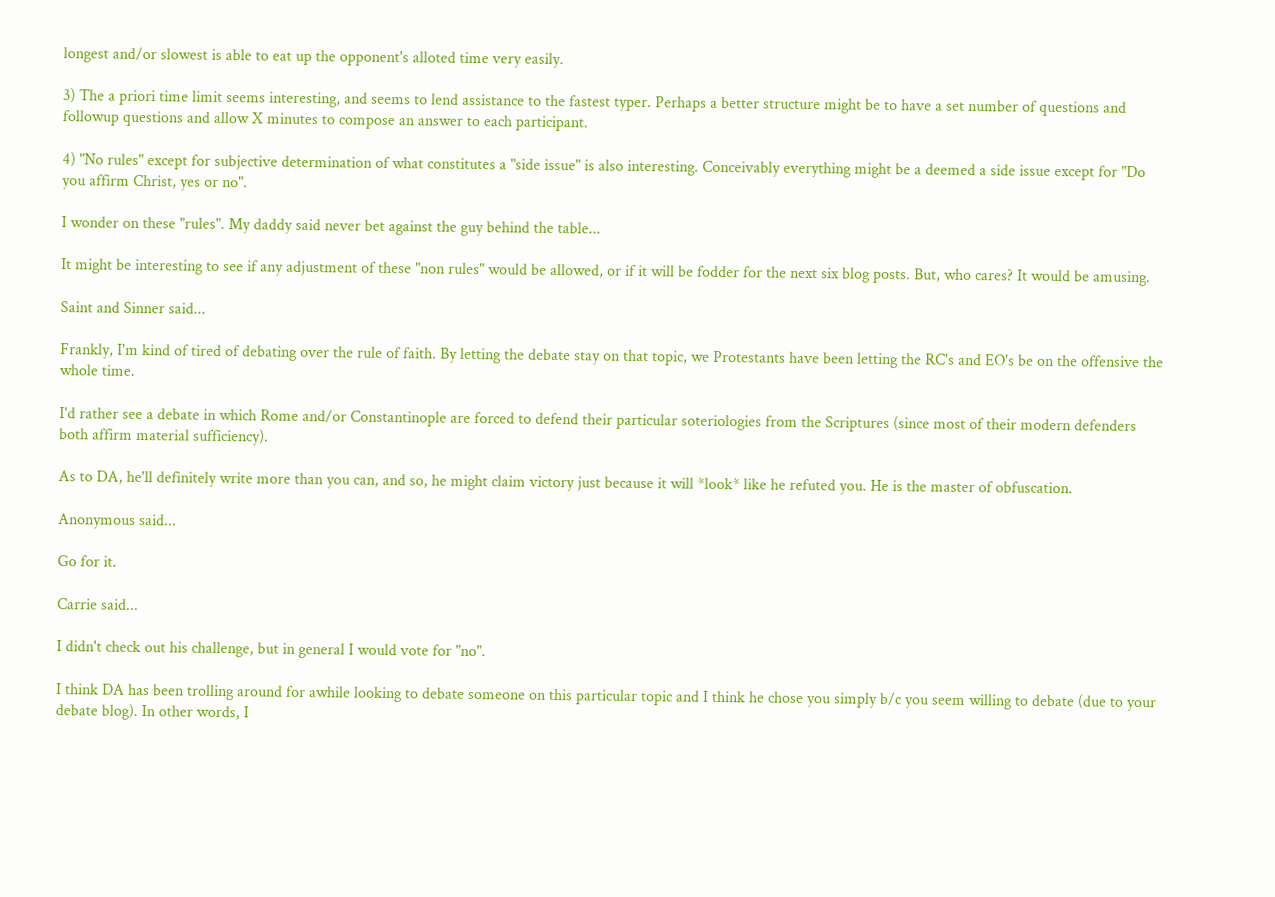longest and/or slowest is able to eat up the opponent's alloted time very easily.

3) The a priori time limit seems interesting, and seems to lend assistance to the fastest typer. Perhaps a better structure might be to have a set number of questions and followup questions and allow X minutes to compose an answer to each participant.

4) "No rules" except for subjective determination of what constitutes a "side issue" is also interesting. Conceivably everything might be a deemed a side issue except for "Do you affirm Christ, yes or no".

I wonder on these "rules". My daddy said never bet against the guy behind the table...

It might be interesting to see if any adjustment of these "non rules" would be allowed, or if it will be fodder for the next six blog posts. But, who cares? It would be amusing.

Saint and Sinner said...

Frankly, I'm kind of tired of debating over the rule of faith. By letting the debate stay on that topic, we Protestants have been letting the RC's and EO's be on the offensive the whole time.

I'd rather see a debate in which Rome and/or Constantinople are forced to defend their particular soteriologies from the Scriptures (since most of their modern defenders both affirm material sufficiency).

As to DA, he'll definitely write more than you can, and so, he might claim victory just because it will *look* like he refuted you. He is the master of obfuscation.

Anonymous said...

Go for it.

Carrie said...

I didn't check out his challenge, but in general I would vote for "no".

I think DA has been trolling around for awhile looking to debate someone on this particular topic and I think he chose you simply b/c you seem willing to debate (due to your debate blog). In other words, I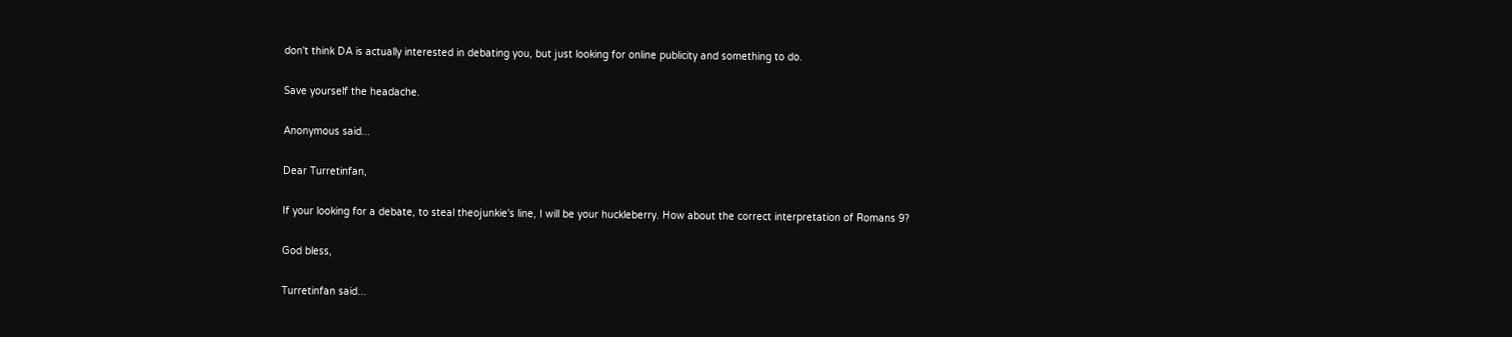don't think DA is actually interested in debating you, but just looking for online publicity and something to do.

Save yourself the headache.

Anonymous said...

Dear Turretinfan,

If your looking for a debate, to steal theojunkie's line, I will be your huckleberry. How about the correct interpretation of Romans 9?

God bless,

Turretinfan said...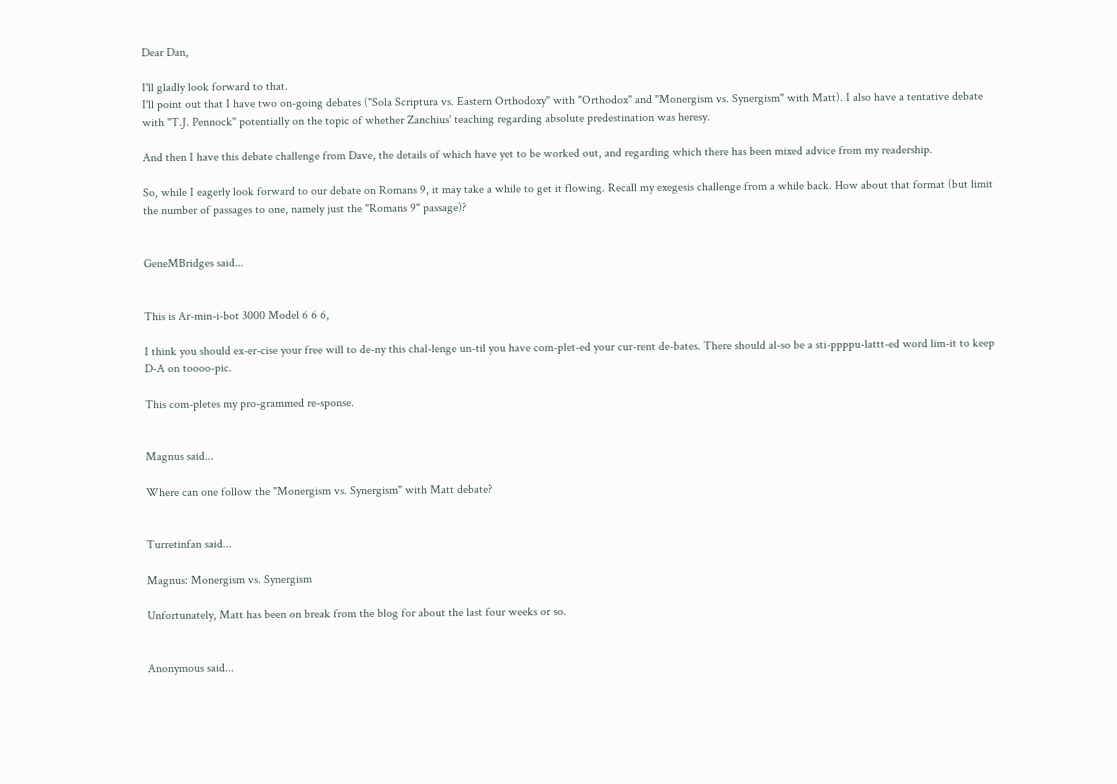Dear Dan,

I'll gladly look forward to that.
I'll point out that I have two on-going debates ("Sola Scriptura vs. Eastern Orthodoxy" with "Orthodox" and "Monergism vs. Synergism" with Matt). I also have a tentative debate with "T.J. Pennock" potentially on the topic of whether Zanchius' teaching regarding absolute predestination was heresy.

And then I have this debate challenge from Dave, the details of which have yet to be worked out, and regarding which there has been mixed advice from my readership.

So, while I eagerly look forward to our debate on Romans 9, it may take a while to get it flowing. Recall my exegesis challenge from a while back. How about that format (but limit the number of passages to one, namely just the "Romans 9" passage)?


GeneMBridges said...


This is Ar-min-i-bot 3000 Model 6 6 6,

I think you should ex-er-cise your free will to de-ny this chal-lenge un-til you have com-plet-ed your cur-rent de-bates. There should al-so be a sti-ppppu-lattt-ed word lim-it to keep D-A on toooo-pic.

This com-pletes my pro-grammed re-sponse.


Magnus said...

Where can one follow the "Monergism vs. Synergism" with Matt debate?


Turretinfan said...

Magnus: Monergism vs. Synergism

Unfortunately, Matt has been on break from the blog for about the last four weeks or so.


Anonymous said...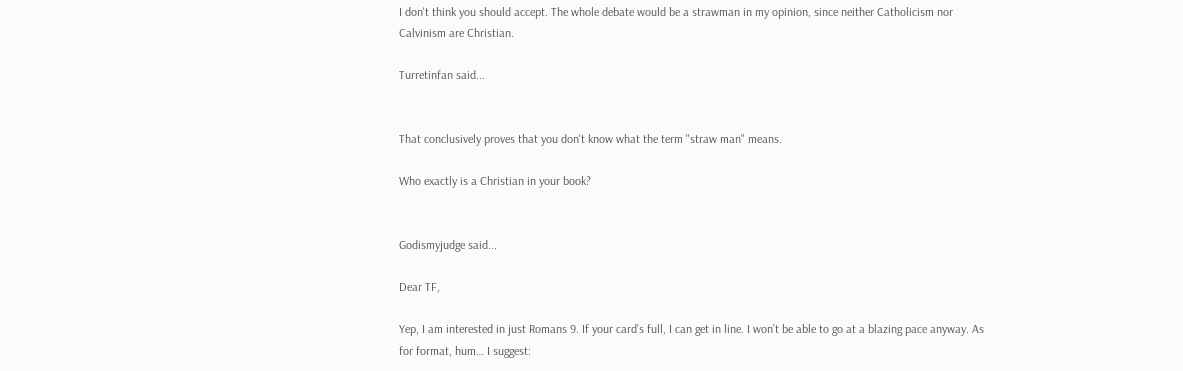I don't think you should accept. The whole debate would be a strawman in my opinion, since neither Catholicism nor Calvinism are Christian.

Turretinfan said...


That conclusively proves that you don't know what the term "straw man" means.

Who exactly is a Christian in your book?


Godismyjudge said...

Dear TF,

Yep, I am interested in just Romans 9. If your card’s full, I can get in line. I won’t be able to go at a blazing pace anyway. As for format, hum… I suggest: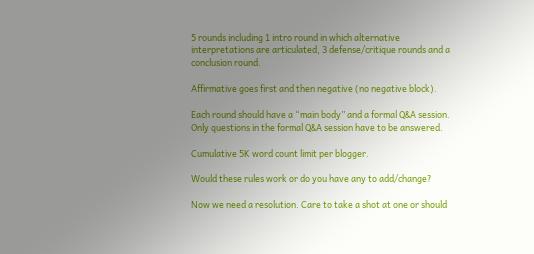5 rounds including 1 intro round in which alternative interpretations are articulated, 3 defense/critique rounds and a conclusion round.

Affirmative goes first and then negative (no negative block).

Each round should have a “main body” and a formal Q&A session. Only questions in the formal Q&A session have to be answered.

Cumulative 5K word count limit per blogger.

Would these rules work or do you have any to add/change?

Now we need a resolution. Care to take a shot at one or should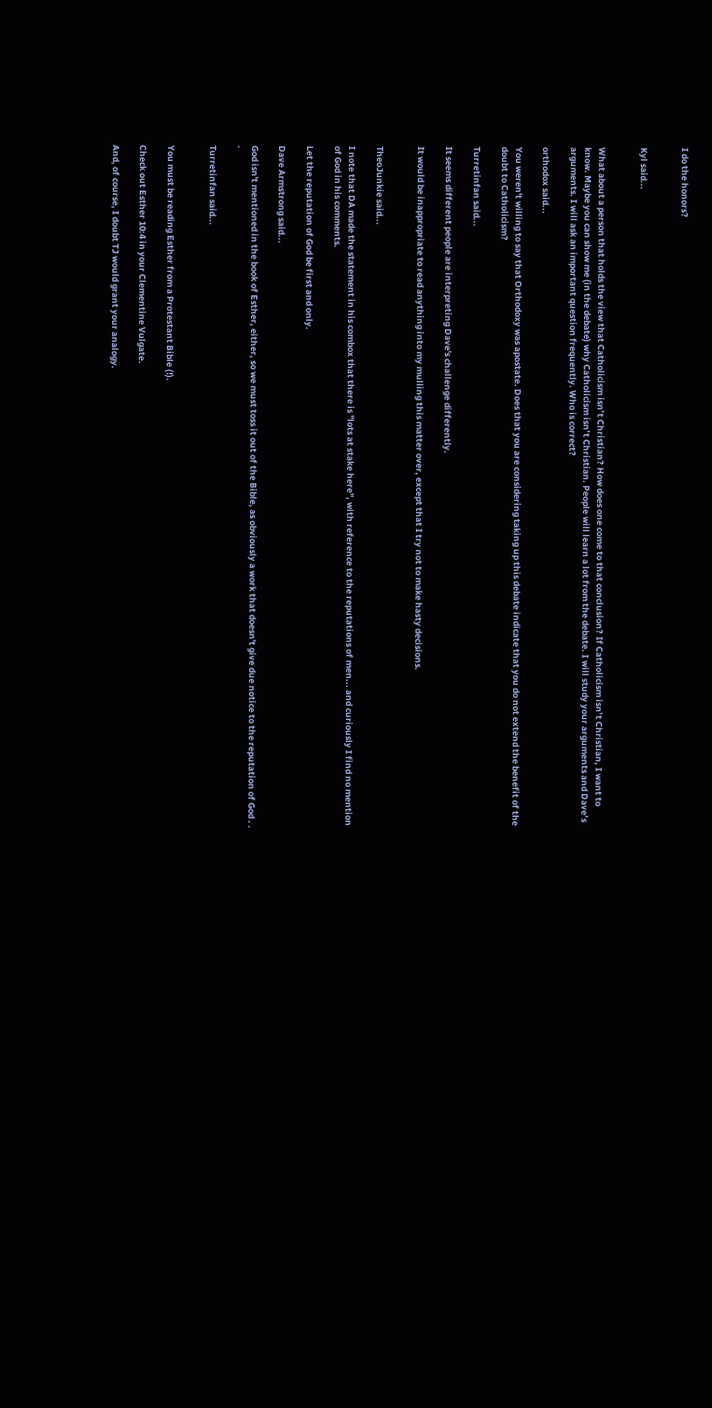I do the honors?


Kyl said...


What about a person that holds the view that Catholicism isn’t Christian? How does one come to that conclusion? If Catholicism isn’t Christian, I want to know. Maybe you can show me (in the debate) why Catholicism isn’t Christian. People will learn a lot from the debate. I will study your arguments and Dave’s arguments. I will ask an important question frequently. Who is correct?

orthodox said...

You weren't willing to say that Orthodoxy was apostate. Does that you are considering taking up this debate indicate that you do not extend the benefit of the doubt to Catholicism?

Turretinfan said...

It seems different people are interpreting Dave's challenge differently.

It would be inappropriate to read anything into my mulling this matter over, except that I try not to make hasty decisions.


TheoJunkie said...

I note that DA made the statement in his combox that there is "lots at stake here", with reference to the reputations of men... and curiously I find no mention of God in his comments.

Let the reputation of God be first and only.

Dave Armstrong said...

God isn't mentioned in the book of Esther, either, so we must toss it out of the Bible, as obviously a work that doesn't give due notice to the reputation of God . . .

Turretinfan said...


You must be reading Esther from a Protestant Bible (!).

Check out Esther 10:4 in your Clementine Vulgate.

And, of course, I doubt TJ would grant your analogy.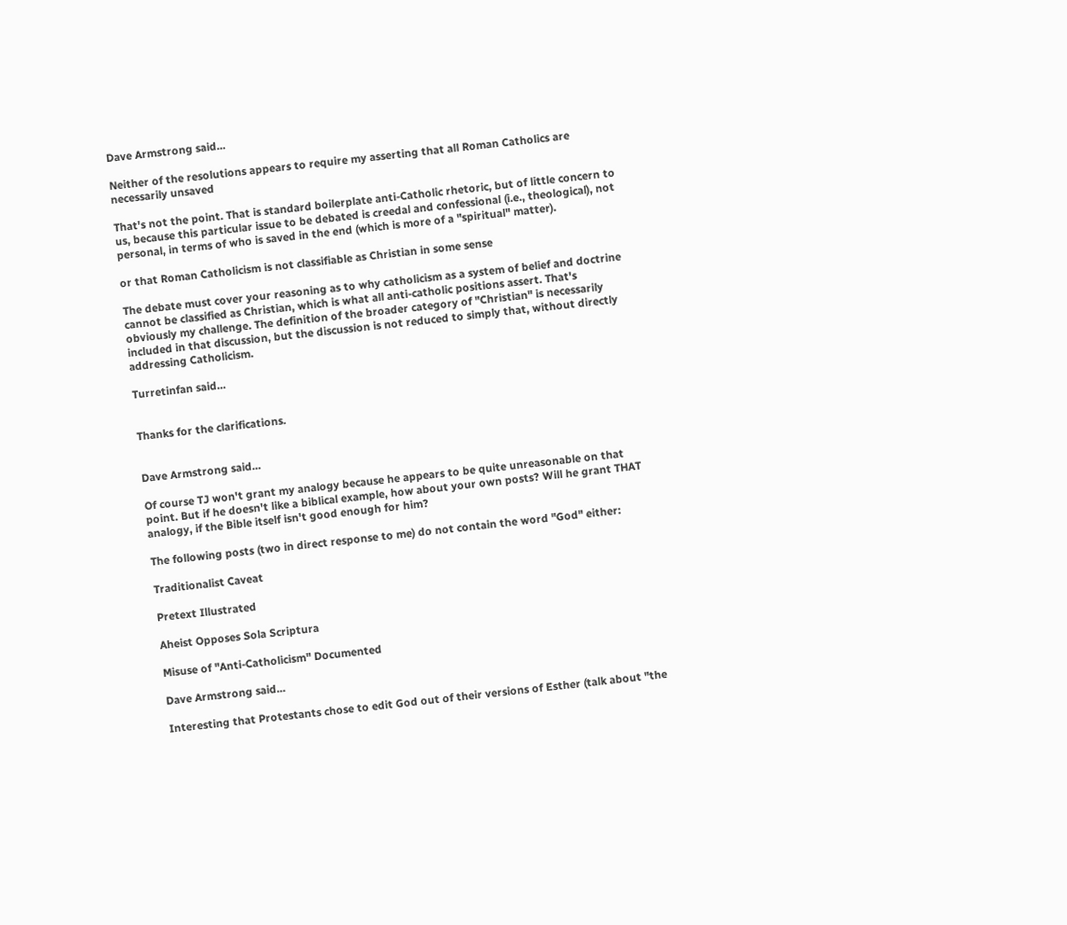Dave Armstrong said...

Neither of the resolutions appears to require my asserting that all Roman Catholics are necessarily unsaved

That's not the point. That is standard boilerplate anti-Catholic rhetoric, but of little concern to us, because this particular issue to be debated is creedal and confessional (i.e., theological), not personal, in terms of who is saved in the end (which is more of a "spiritual" matter).

or that Roman Catholicism is not classifiable as Christian in some sense

The debate must cover your reasoning as to why catholicism as a system of belief and doctrine cannot be classified as Christian, which is what all anti-catholic positions assert. That's obviously my challenge. The definition of the broader category of "Christian" is necessarily included in that discussion, but the discussion is not reduced to simply that, without directly addressing Catholicism.

Turretinfan said...


Thanks for the clarifications.


Dave Armstrong said...

Of course TJ won't grant my analogy because he appears to be quite unreasonable on that point. But if he doesn't like a biblical example, how about your own posts? Will he grant THAT analogy, if the Bible itself isn't good enough for him?

The following posts (two in direct response to me) do not contain the word "God" either:

Traditionalist Caveat

Pretext Illustrated

Aheist Opposes Sola Scriptura

Misuse of "Anti-Catholicism" Documented

Dave Armstrong said...

Interesting that Protestants chose to edit God out of their versions of Esther (talk about "the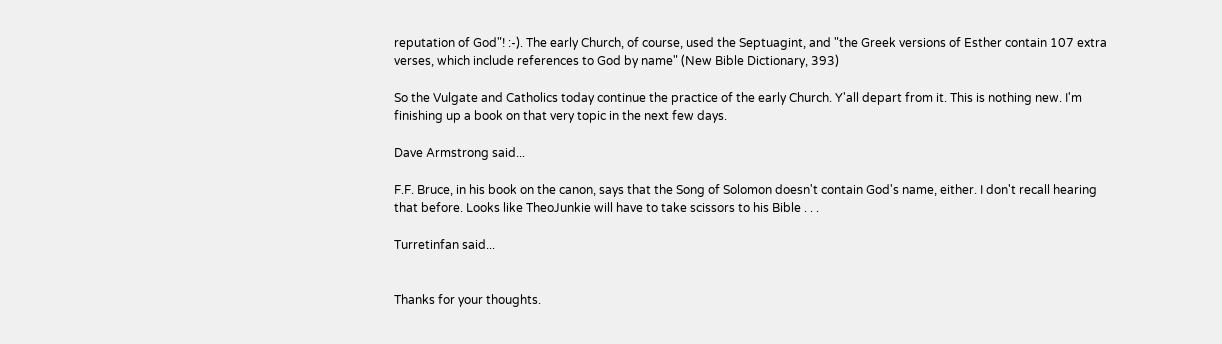reputation of God"! :-). The early Church, of course, used the Septuagint, and "the Greek versions of Esther contain 107 extra verses, which include references to God by name" (New Bible Dictionary, 393)

So the Vulgate and Catholics today continue the practice of the early Church. Y'all depart from it. This is nothing new. I'm finishing up a book on that very topic in the next few days.

Dave Armstrong said...

F.F. Bruce, in his book on the canon, says that the Song of Solomon doesn't contain God's name, either. I don't recall hearing that before. Looks like TheoJunkie will have to take scissors to his Bible . . .

Turretinfan said...


Thanks for your thoughts.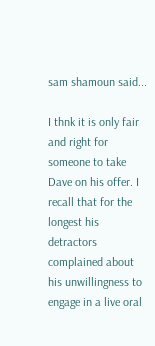sam shamoun said...

I thnk it is only fair and right for someone to take Dave on his offer. I recall that for the longest his detractors complained about his unwillingness to engage in a live oral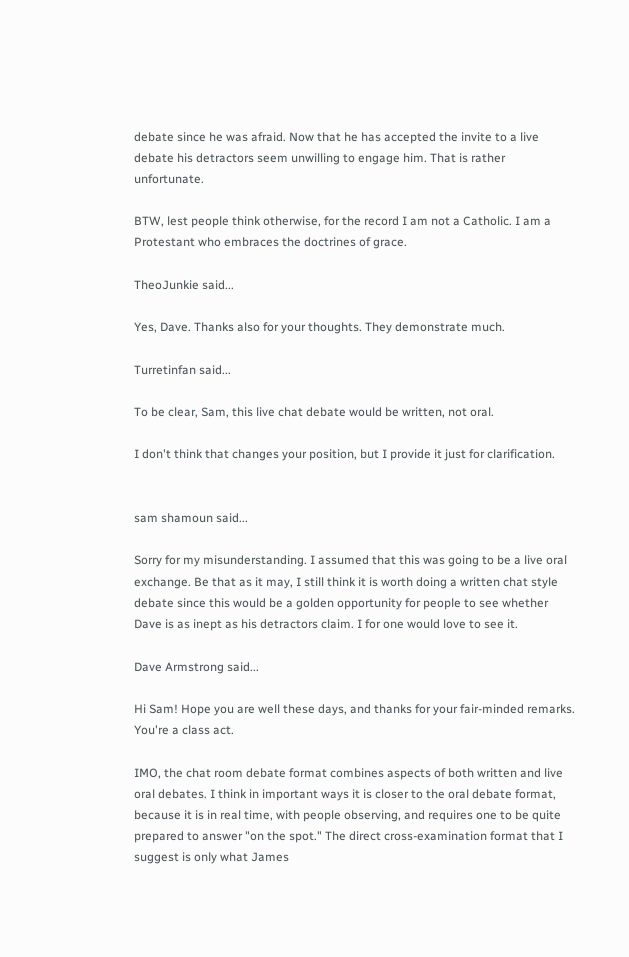debate since he was afraid. Now that he has accepted the invite to a live debate his detractors seem unwilling to engage him. That is rather unfortunate.

BTW, lest people think otherwise, for the record I am not a Catholic. I am a Protestant who embraces the doctrines of grace.

TheoJunkie said...

Yes, Dave. Thanks also for your thoughts. They demonstrate much.

Turretinfan said...

To be clear, Sam, this live chat debate would be written, not oral.

I don't think that changes your position, but I provide it just for clarification.


sam shamoun said...

Sorry for my misunderstanding. I assumed that this was going to be a live oral exchange. Be that as it may, I still think it is worth doing a written chat style debate since this would be a golden opportunity for people to see whether Dave is as inept as his detractors claim. I for one would love to see it.

Dave Armstrong said...

Hi Sam! Hope you are well these days, and thanks for your fair-minded remarks. You're a class act.

IMO, the chat room debate format combines aspects of both written and live oral debates. I think in important ways it is closer to the oral debate format, because it is in real time, with people observing, and requires one to be quite prepared to answer "on the spot." The direct cross-examination format that I suggest is only what James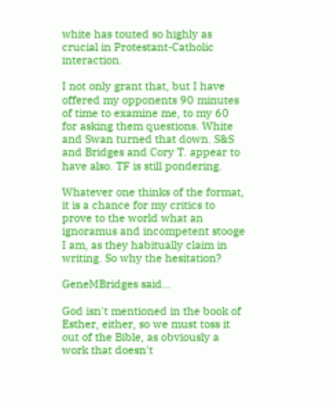white has touted so highly as crucial in Protestant-Catholic interaction.

I not only grant that, but I have offered my opponents 90 minutes of time to examine me, to my 60 for asking them questions. White and Swan turned that down. S&S and Bridges and Cory T. appear to have also. TF is still pondering.

Whatever one thinks of the format, it is a chance for my critics to prove to the world what an ignoramus and incompetent stooge I am, as they habitually claim in writing. So why the hesitation?

GeneMBridges said...

God isn't mentioned in the book of Esther, either, so we must toss it out of the Bible, as obviously a work that doesn't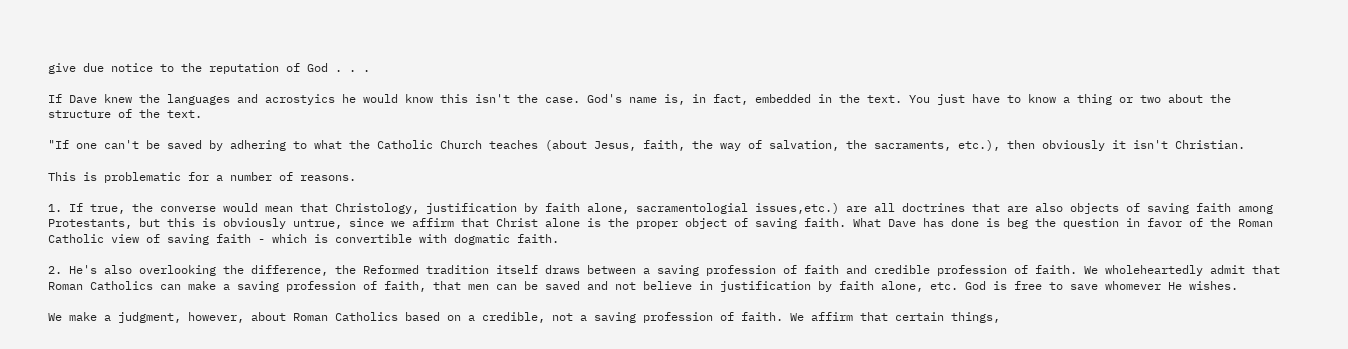give due notice to the reputation of God . . .

If Dave knew the languages and acrostyics he would know this isn't the case. God's name is, in fact, embedded in the text. You just have to know a thing or two about the structure of the text.

"If one can't be saved by adhering to what the Catholic Church teaches (about Jesus, faith, the way of salvation, the sacraments, etc.), then obviously it isn't Christian.

This is problematic for a number of reasons.

1. If true, the converse would mean that Christology, justification by faith alone, sacramentologial issues,etc.) are all doctrines that are also objects of saving faith among Protestants, but this is obviously untrue, since we affirm that Christ alone is the proper object of saving faith. What Dave has done is beg the question in favor of the Roman Catholic view of saving faith - which is convertible with dogmatic faith.

2. He's also overlooking the difference, the Reformed tradition itself draws between a saving profession of faith and credible profession of faith. We wholeheartedly admit that Roman Catholics can make a saving profession of faith, that men can be saved and not believe in justification by faith alone, etc. God is free to save whomever He wishes.

We make a judgment, however, about Roman Catholics based on a credible, not a saving profession of faith. We affirm that certain things,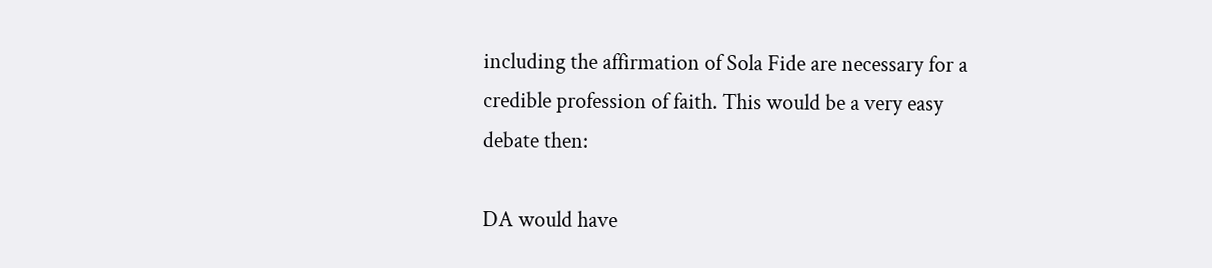including the affirmation of Sola Fide are necessary for a credible profession of faith. This would be a very easy debate then:

DA would have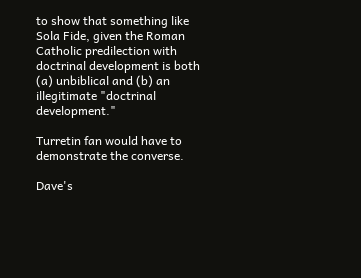to show that something like Sola Fide, given the Roman Catholic predilection with doctrinal development is both (a) unbiblical and (b) an illegitimate "doctrinal development."

Turretin fan would have to demonstrate the converse.

Dave's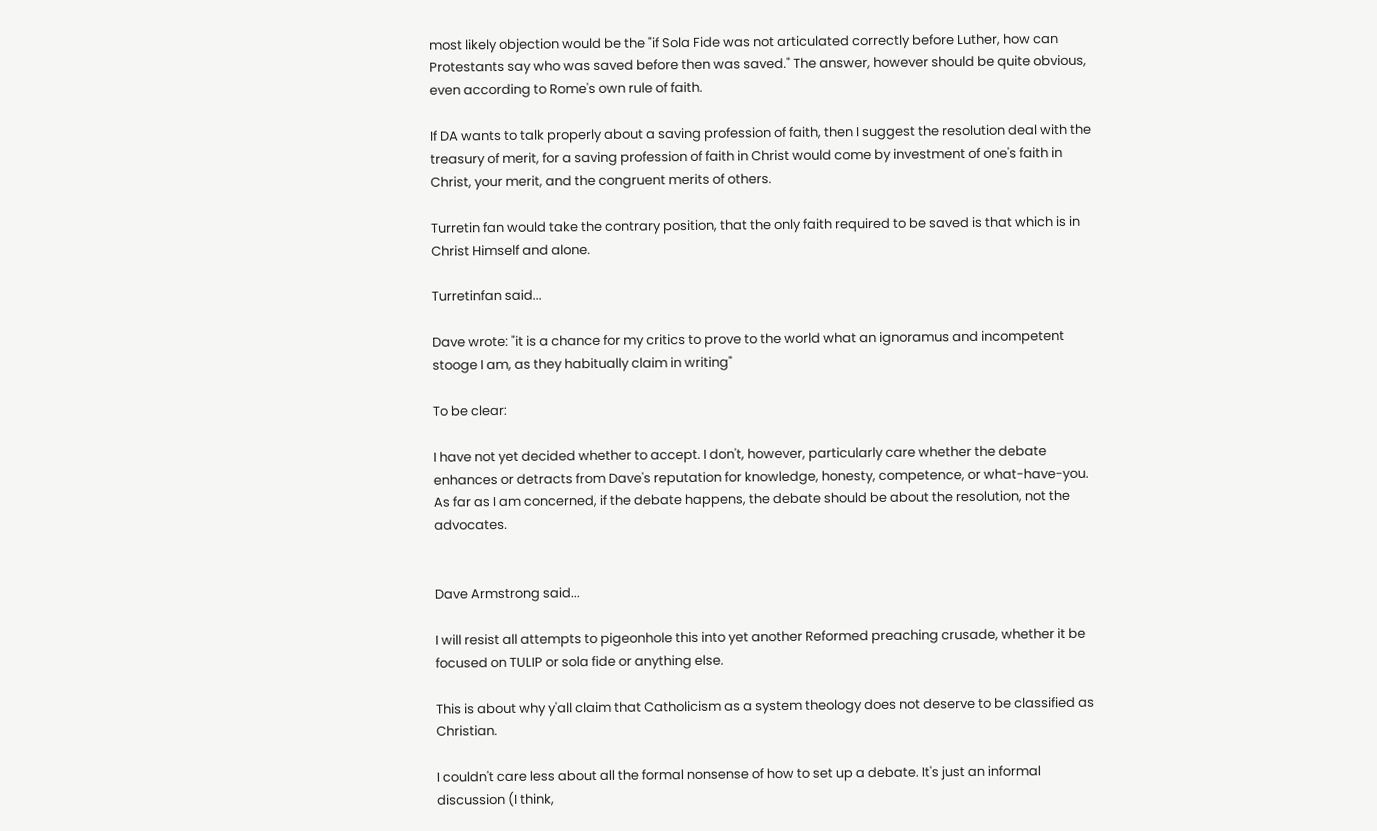most likely objection would be the "if Sola Fide was not articulated correctly before Luther, how can Protestants say who was saved before then was saved." The answer, however should be quite obvious, even according to Rome's own rule of faith.

If DA wants to talk properly about a saving profession of faith, then I suggest the resolution deal with the treasury of merit, for a saving profession of faith in Christ would come by investment of one's faith in Christ, your merit, and the congruent merits of others.

Turretin fan would take the contrary position, that the only faith required to be saved is that which is in Christ Himself and alone.

Turretinfan said...

Dave wrote: "it is a chance for my critics to prove to the world what an ignoramus and incompetent stooge I am, as they habitually claim in writing"

To be clear:

I have not yet decided whether to accept. I don't, however, particularly care whether the debate enhances or detracts from Dave's reputation for knowledge, honesty, competence, or what-have-you. As far as I am concerned, if the debate happens, the debate should be about the resolution, not the advocates.


Dave Armstrong said...

I will resist all attempts to pigeonhole this into yet another Reformed preaching crusade, whether it be focused on TULIP or sola fide or anything else.

This is about why y'all claim that Catholicism as a system theology does not deserve to be classified as Christian.

I couldn't care less about all the formal nonsense of how to set up a debate. It's just an informal discussion (I think,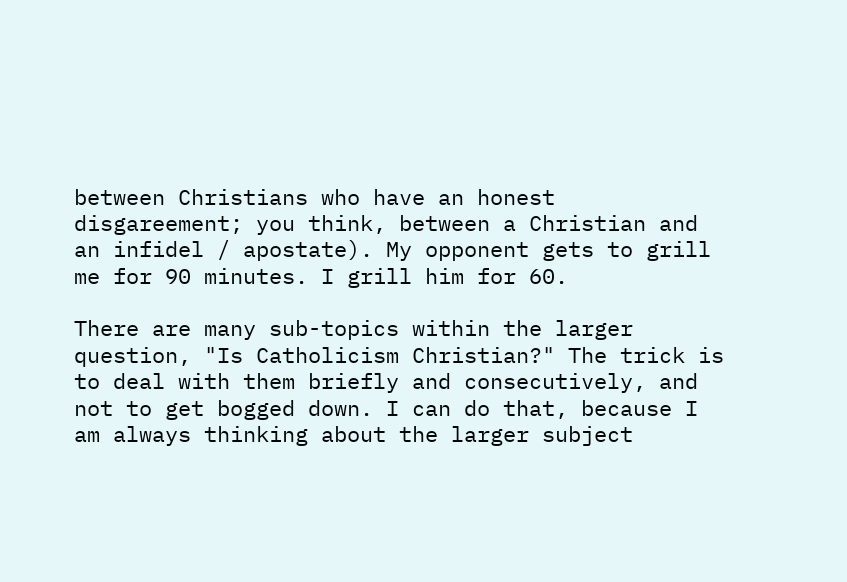between Christians who have an honest disgareement; you think, between a Christian and an infidel / apostate). My opponent gets to grill me for 90 minutes. I grill him for 60.

There are many sub-topics within the larger question, "Is Catholicism Christian?" The trick is to deal with them briefly and consecutively, and not to get bogged down. I can do that, because I am always thinking about the larger subject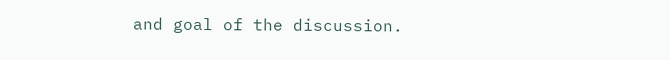and goal of the discussion.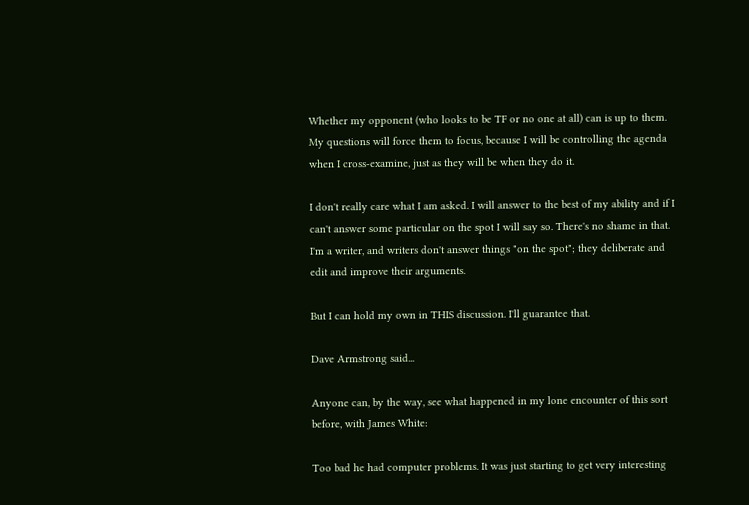Whether my opponent (who looks to be TF or no one at all) can is up to them. My questions will force them to focus, because I will be controlling the agenda when I cross-examine, just as they will be when they do it.

I don't really care what I am asked. I will answer to the best of my ability and if I can't answer some particular on the spot I will say so. There's no shame in that. I'm a writer, and writers don't answer things "on the spot"; they deliberate and edit and improve their arguments.

But I can hold my own in THIS discussion. I'll guarantee that.

Dave Armstrong said...

Anyone can, by the way, see what happened in my lone encounter of this sort before, with James White:

Too bad he had computer problems. It was just starting to get very interesting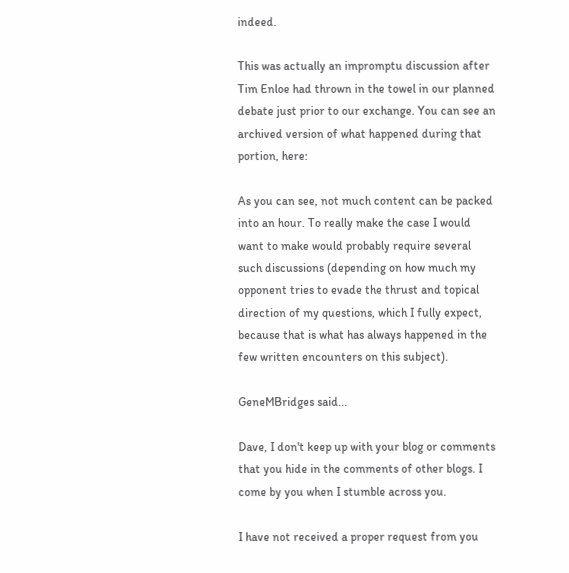indeed.

This was actually an impromptu discussion after Tim Enloe had thrown in the towel in our planned debate just prior to our exchange. You can see an archived version of what happened during that portion, here:

As you can see, not much content can be packed into an hour. To really make the case I would want to make would probably require several such discussions (depending on how much my opponent tries to evade the thrust and topical direction of my questions, which I fully expect, because that is what has always happened in the few written encounters on this subject).

GeneMBridges said...

Dave, I don't keep up with your blog or comments that you hide in the comments of other blogs. I come by you when I stumble across you.

I have not received a proper request from you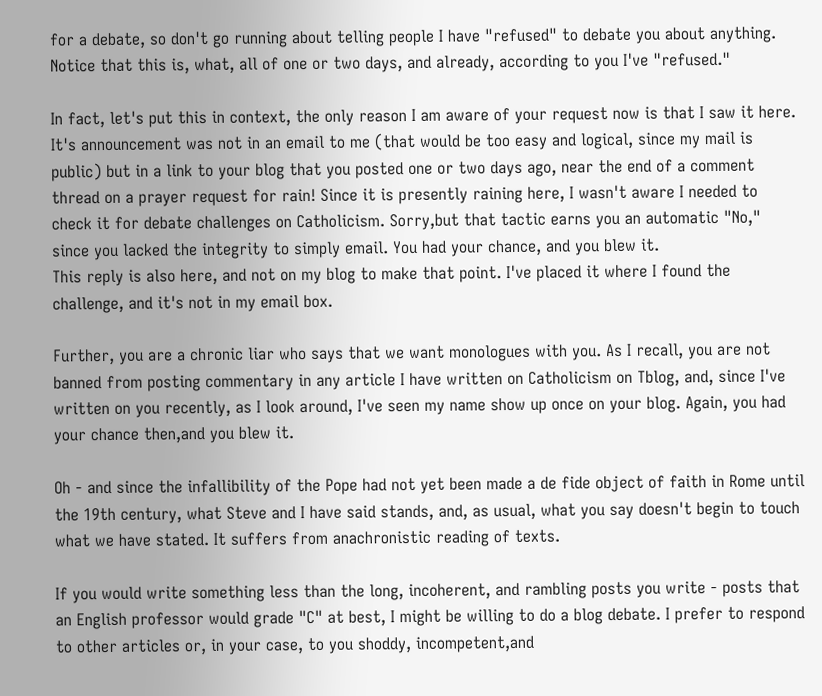for a debate, so don't go running about telling people I have "refused" to debate you about anything. Notice that this is, what, all of one or two days, and already, according to you I've "refused."

In fact, let's put this in context, the only reason I am aware of your request now is that I saw it here.
It's announcement was not in an email to me (that would be too easy and logical, since my mail is public) but in a link to your blog that you posted one or two days ago, near the end of a comment thread on a prayer request for rain! Since it is presently raining here, I wasn't aware I needed to check it for debate challenges on Catholicism. Sorry,but that tactic earns you an automatic "No," since you lacked the integrity to simply email. You had your chance, and you blew it.
This reply is also here, and not on my blog to make that point. I've placed it where I found the challenge, and it's not in my email box.

Further, you are a chronic liar who says that we want monologues with you. As I recall, you are not banned from posting commentary in any article I have written on Catholicism on Tblog, and, since I've written on you recently, as I look around, I've seen my name show up once on your blog. Again, you had your chance then,and you blew it.

Oh - and since the infallibility of the Pope had not yet been made a de fide object of faith in Rome until the 19th century, what Steve and I have said stands, and, as usual, what you say doesn't begin to touch what we have stated. It suffers from anachronistic reading of texts.

If you would write something less than the long, incoherent, and rambling posts you write - posts that an English professor would grade "C" at best, I might be willing to do a blog debate. I prefer to respond to other articles or, in your case, to you shoddy, incompetent,and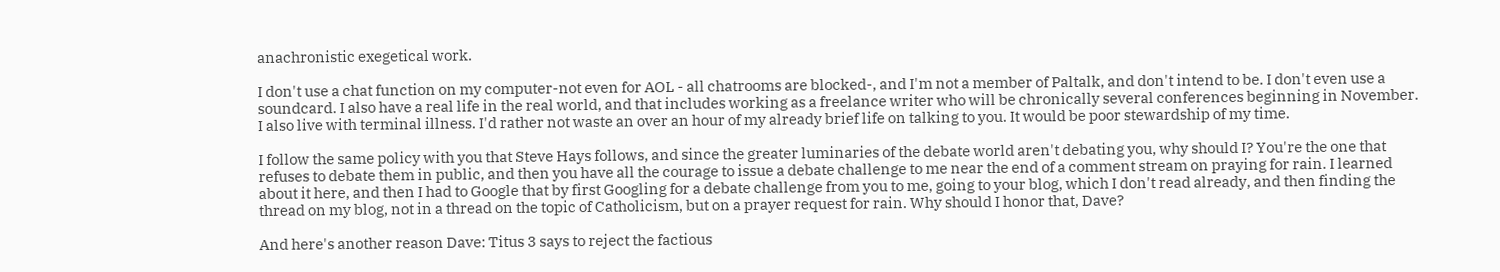anachronistic exegetical work.

I don't use a chat function on my computer-not even for AOL - all chatrooms are blocked-, and I'm not a member of Paltalk, and don't intend to be. I don't even use a soundcard. I also have a real life in the real world, and that includes working as a freelance writer who will be chronically several conferences beginning in November. I also live with terminal illness. I'd rather not waste an over an hour of my already brief life on talking to you. It would be poor stewardship of my time.

I follow the same policy with you that Steve Hays follows, and since the greater luminaries of the debate world aren't debating you, why should I? You're the one that refuses to debate them in public, and then you have all the courage to issue a debate challenge to me near the end of a comment stream on praying for rain. I learned about it here, and then I had to Google that by first Googling for a debate challenge from you to me, going to your blog, which I don't read already, and then finding the thread on my blog, not in a thread on the topic of Catholicism, but on a prayer request for rain. Why should I honor that, Dave?

And here's another reason Dave: Titus 3 says to reject the factious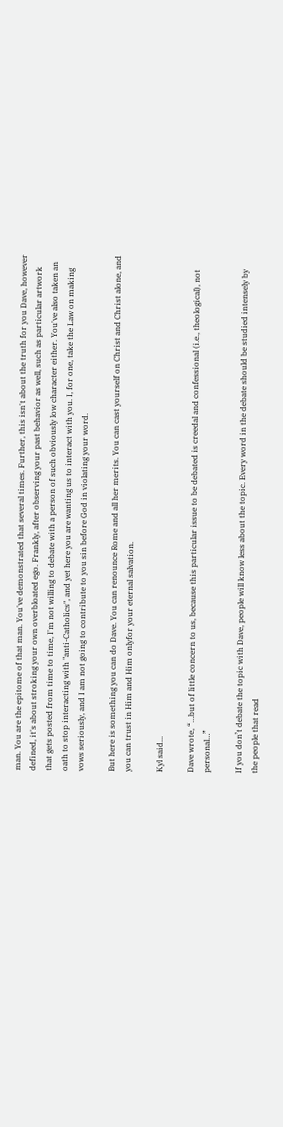man. You are the epitome of that man. You've demonstrated that several times. Further, this isn't about the truth for you Dave, however defined, it's about stroking your own overbloated ego. Frankly, after observing your past behavior as well, such as particular artwork that gets posted from time to time, I'm not willing to debate with a person of such obviously low character either. You've also taken an oath to stop interacting with "anti-Catholics", and yet here you are wanting us to interact with you. I, for one, take the Law on making vows seriously, and I am not going to contribute to you sin before God in violating your word.

But here is something you can do Dave. You can renounce Rome and all her merits. You can cast yourself on Christ and Christ alone, and you can trust in Him and Him onlyfor your eternal salvation.

Kyl said...

Dave wrote, “…but of little concern to us, because this particular issue to be debated is creedal and confessional (i.e., theological), not personal…”

If you don’t debate the topic with Dave, people will know less about the topic. Every word in the debate should be studied intensely by the people that read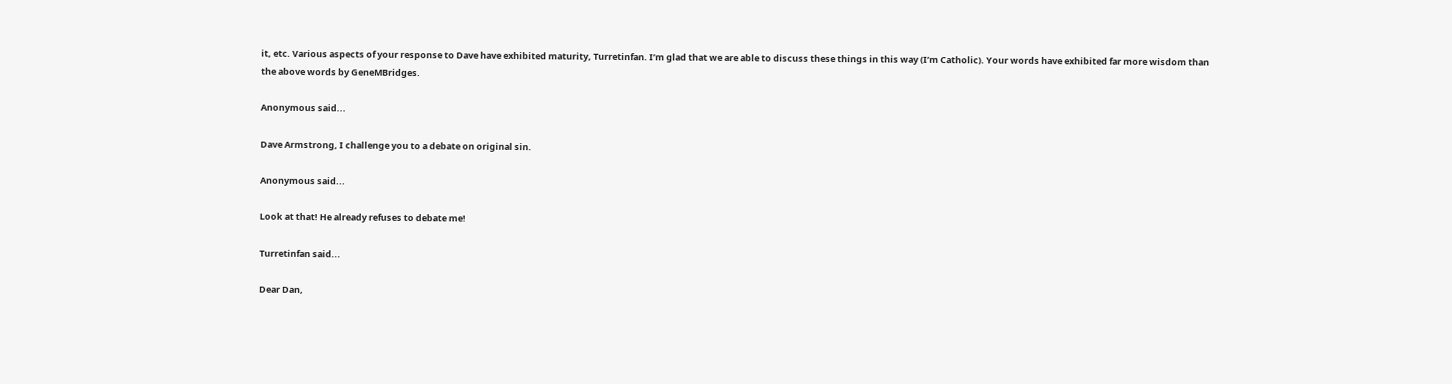it, etc. Various aspects of your response to Dave have exhibited maturity, Turretinfan. I’m glad that we are able to discuss these things in this way (I’m Catholic). Your words have exhibited far more wisdom than the above words by GeneMBridges.

Anonymous said...

Dave Armstrong, I challenge you to a debate on original sin.

Anonymous said...

Look at that! He already refuses to debate me!

Turretinfan said...

Dear Dan,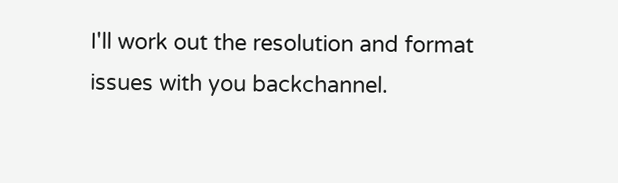I'll work out the resolution and format issues with you backchannel.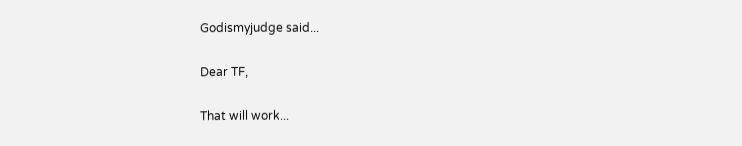Godismyjudge said...

Dear TF,

That will work...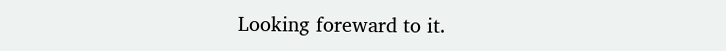Looking foreward to it.